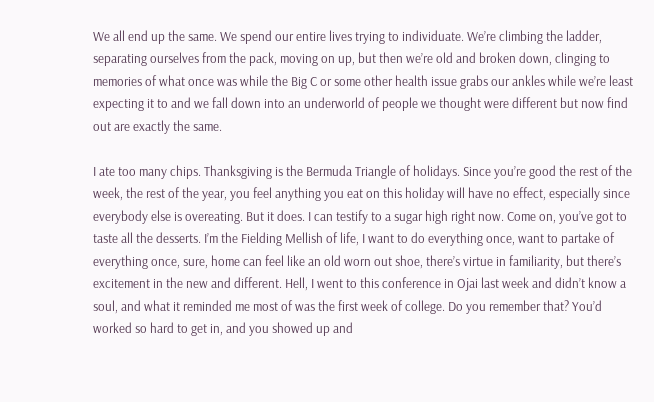We all end up the same. We spend our entire lives trying to individuate. We’re climbing the ladder, separating ourselves from the pack, moving on up, but then we’re old and broken down, clinging to memories of what once was while the Big C or some other health issue grabs our ankles while we’re least expecting it to and we fall down into an underworld of people we thought were different but now find out are exactly the same.

I ate too many chips. Thanksgiving is the Bermuda Triangle of holidays. Since you’re good the rest of the week, the rest of the year, you feel anything you eat on this holiday will have no effect, especially since everybody else is overeating. But it does. I can testify to a sugar high right now. Come on, you’ve got to taste all the desserts. I’m the Fielding Mellish of life, I want to do everything once, want to partake of everything once, sure, home can feel like an old worn out shoe, there’s virtue in familiarity, but there’s excitement in the new and different. Hell, I went to this conference in Ojai last week and didn’t know a soul, and what it reminded me most of was the first week of college. Do you remember that? You’d worked so hard to get in, and you showed up and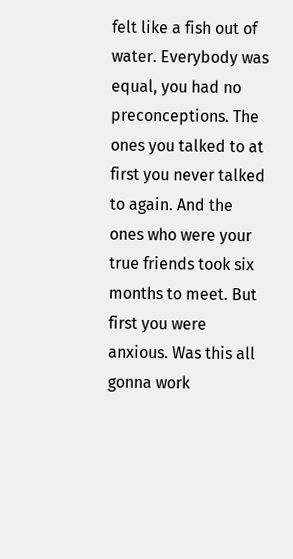felt like a fish out of water. Everybody was equal, you had no preconceptions. The ones you talked to at first you never talked to again. And the ones who were your true friends took six months to meet. But first you were anxious. Was this all gonna work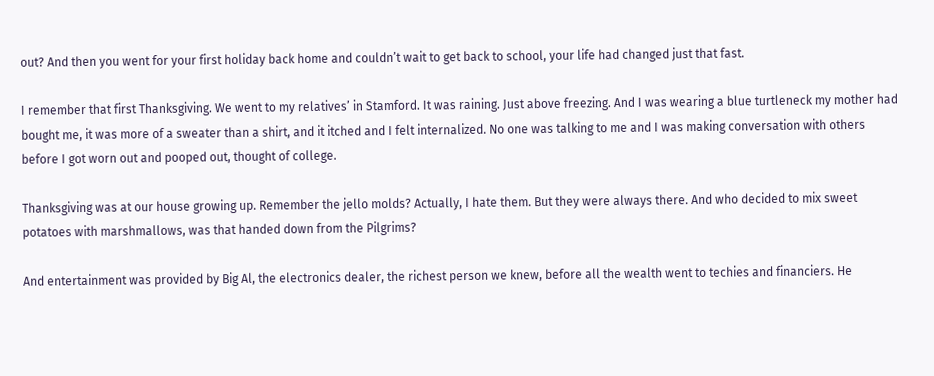out? And then you went for your first holiday back home and couldn’t wait to get back to school, your life had changed just that fast.

I remember that first Thanksgiving. We went to my relatives’ in Stamford. It was raining. Just above freezing. And I was wearing a blue turtleneck my mother had bought me, it was more of a sweater than a shirt, and it itched and I felt internalized. No one was talking to me and I was making conversation with others before I got worn out and pooped out, thought of college.

Thanksgiving was at our house growing up. Remember the jello molds? Actually, I hate them. But they were always there. And who decided to mix sweet potatoes with marshmallows, was that handed down from the Pilgrims?

And entertainment was provided by Big Al, the electronics dealer, the richest person we knew, before all the wealth went to techies and financiers. He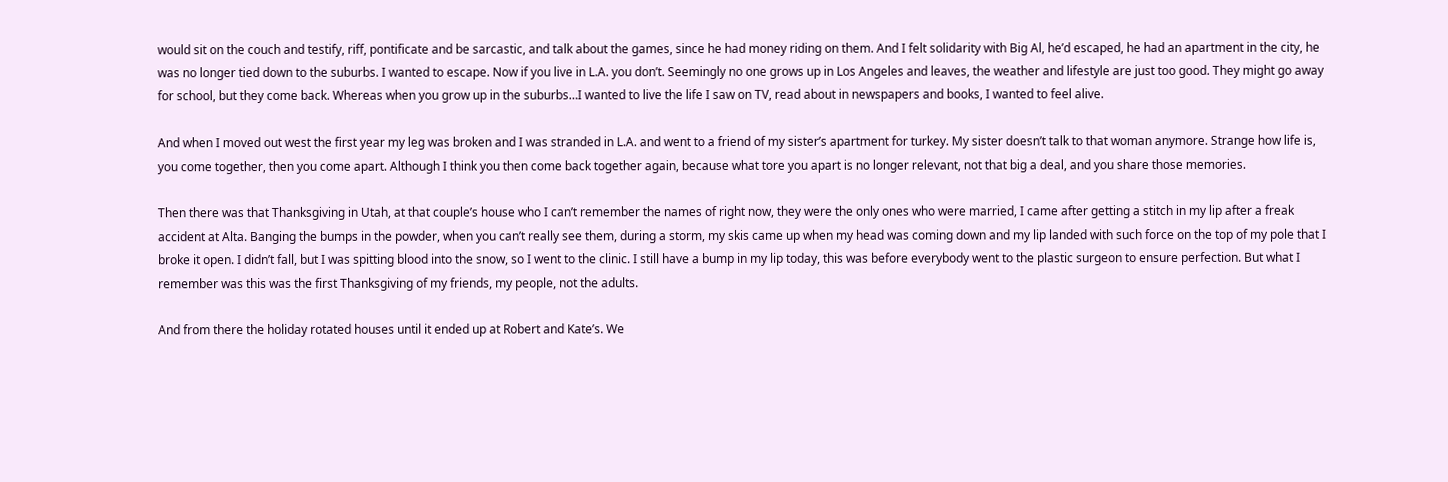would sit on the couch and testify, riff, pontificate and be sarcastic, and talk about the games, since he had money riding on them. And I felt solidarity with Big Al, he’d escaped, he had an apartment in the city, he was no longer tied down to the suburbs. I wanted to escape. Now if you live in L.A. you don’t. Seemingly no one grows up in Los Angeles and leaves, the weather and lifestyle are just too good. They might go away for school, but they come back. Whereas when you grow up in the suburbs…I wanted to live the life I saw on TV, read about in newspapers and books, I wanted to feel alive.

And when I moved out west the first year my leg was broken and I was stranded in L.A. and went to a friend of my sister’s apartment for turkey. My sister doesn’t talk to that woman anymore. Strange how life is, you come together, then you come apart. Although I think you then come back together again, because what tore you apart is no longer relevant, not that big a deal, and you share those memories.

Then there was that Thanksgiving in Utah, at that couple’s house who I can’t remember the names of right now, they were the only ones who were married, I came after getting a stitch in my lip after a freak accident at Alta. Banging the bumps in the powder, when you can’t really see them, during a storm, my skis came up when my head was coming down and my lip landed with such force on the top of my pole that I broke it open. I didn’t fall, but I was spitting blood into the snow, so I went to the clinic. I still have a bump in my lip today, this was before everybody went to the plastic surgeon to ensure perfection. But what I remember was this was the first Thanksgiving of my friends, my people, not the adults.

And from there the holiday rotated houses until it ended up at Robert and Kate’s. We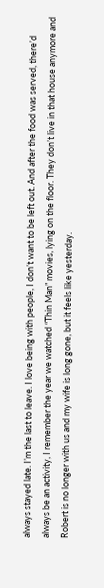always stayed late. I’m the last to leave. I love being with people, I don’t want to be left out. And after the food was served, there’d always be an activity, I remember the year we watched “Thin Man” movies, lying on the floor. They don’t live in that house anymore and Robert is no longer with us and my wife is long gone, but it feels like yesterday.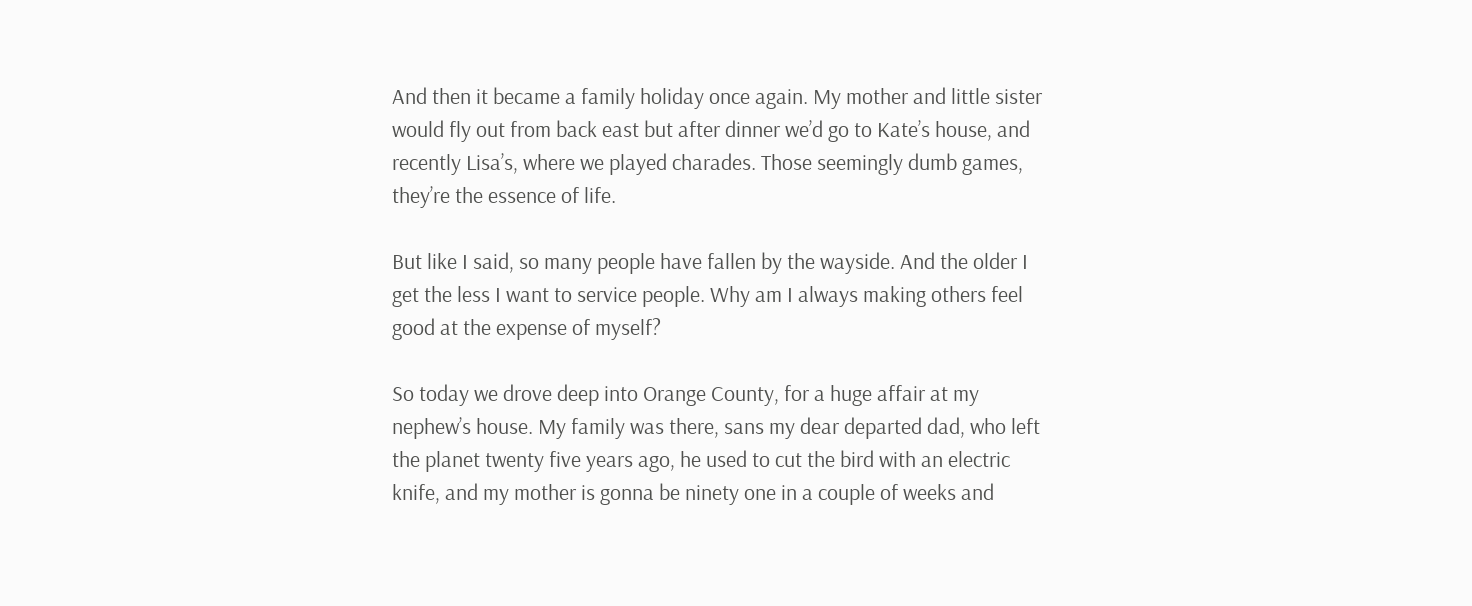And then it became a family holiday once again. My mother and little sister would fly out from back east but after dinner we’d go to Kate’s house, and recently Lisa’s, where we played charades. Those seemingly dumb games, they’re the essence of life.

But like I said, so many people have fallen by the wayside. And the older I get the less I want to service people. Why am I always making others feel good at the expense of myself?

So today we drove deep into Orange County, for a huge affair at my nephew’s house. My family was there, sans my dear departed dad, who left the planet twenty five years ago, he used to cut the bird with an electric knife, and my mother is gonna be ninety one in a couple of weeks and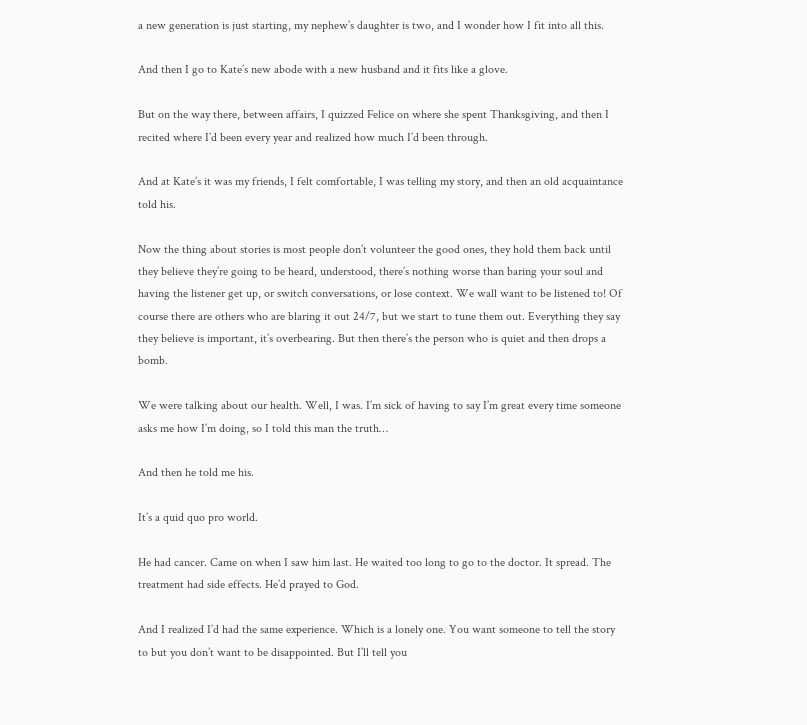a new generation is just starting, my nephew’s daughter is two, and I wonder how I fit into all this.

And then I go to Kate’s new abode with a new husband and it fits like a glove.

But on the way there, between affairs, I quizzed Felice on where she spent Thanksgiving, and then I recited where I’d been every year and realized how much I’d been through.

And at Kate’s it was my friends, I felt comfortable, I was telling my story, and then an old acquaintance told his.

Now the thing about stories is most people don’t volunteer the good ones, they hold them back until they believe they’re going to be heard, understood, there’s nothing worse than baring your soul and having the listener get up, or switch conversations, or lose context. We wall want to be listened to! Of course there are others who are blaring it out 24/7, but we start to tune them out. Everything they say they believe is important, it’s overbearing. But then there’s the person who is quiet and then drops a bomb.

We were talking about our health. Well, I was. I’m sick of having to say I’m great every time someone asks me how I’m doing, so I told this man the truth…

And then he told me his.

It’s a quid quo pro world.

He had cancer. Came on when I saw him last. He waited too long to go to the doctor. It spread. The treatment had side effects. He’d prayed to God.

And I realized I’d had the same experience. Which is a lonely one. You want someone to tell the story to but you don’t want to be disappointed. But I’ll tell you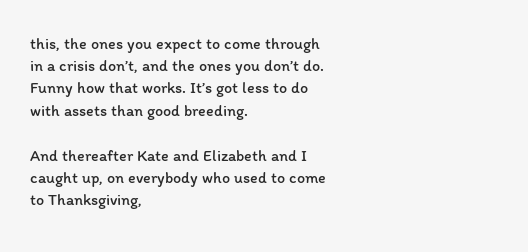this, the ones you expect to come through in a crisis don’t, and the ones you don’t do. Funny how that works. It’s got less to do with assets than good breeding.

And thereafter Kate and Elizabeth and I caught up, on everybody who used to come to Thanksgiving,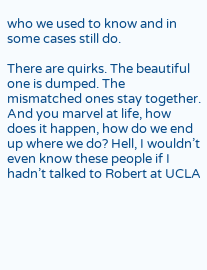who we used to know and in some cases still do.

There are quirks. The beautiful one is dumped. The mismatched ones stay together. And you marvel at life, how does it happen, how do we end up where we do? Hell, I wouldn’t even know these people if I hadn’t talked to Robert at UCLA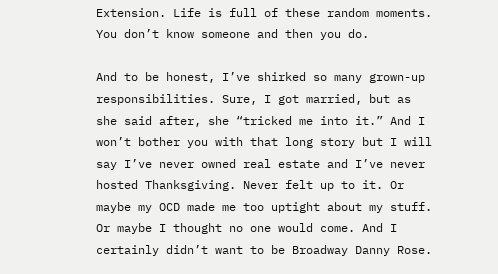Extension. Life is full of these random moments. You don’t know someone and then you do.

And to be honest, I’ve shirked so many grown-up responsibilities. Sure, I got married, but as she said after, she “tricked me into it.” And I won’t bother you with that long story but I will say I’ve never owned real estate and I’ve never hosted Thanksgiving. Never felt up to it. Or maybe my OCD made me too uptight about my stuff. Or maybe I thought no one would come. And I certainly didn’t want to be Broadway Danny Rose.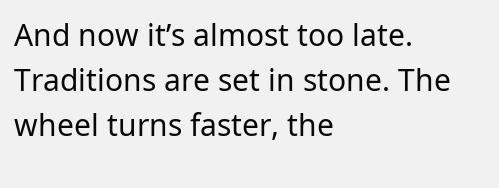And now it’s almost too late. Traditions are set in stone. The wheel turns faster, the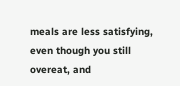meals are less satisfying, even though you still overeat, and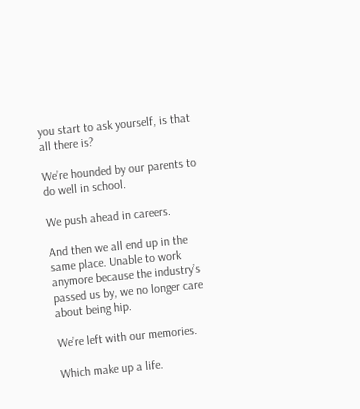you start to ask yourself, is that all there is?

We’re hounded by our parents to do well in school.

We push ahead in careers.

And then we all end up in the same place. Unable to work anymore because the industry’s passed us by, we no longer care about being hip.

We’re left with our memories.

Which make up a life.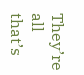They’re all that’s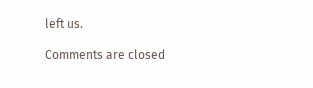left us.

Comments are closed